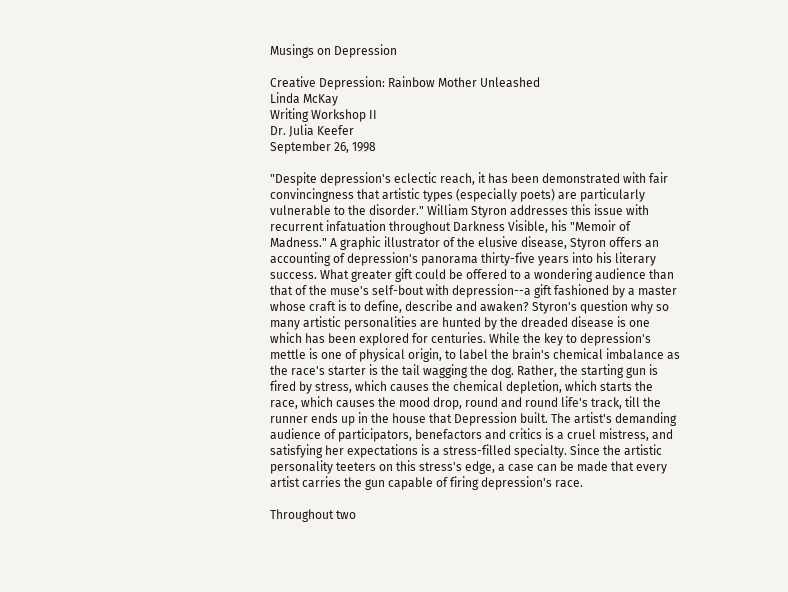Musings on Depression

Creative Depression: Rainbow Mother Unleashed
Linda McKay
Writing Workshop II
Dr. Julia Keefer
September 26, 1998

"Despite depression's eclectic reach, it has been demonstrated with fair convincingness that artistic types (especially poets) are particularly vulnerable to the disorder." William Styron addresses this issue with recurrent infatuation throughout Darkness Visible, his "Memoir of Madness." A graphic illustrator of the elusive disease, Styron offers an accounting of depression's panorama thirty-five years into his literary success. What greater gift could be offered to a wondering audience than that of the muse's self-bout with depression--a gift fashioned by a master whose craft is to define, describe and awaken? Styron's question why so many artistic personalities are hunted by the dreaded disease is one which has been explored for centuries. While the key to depression's mettle is one of physical origin, to label the brain's chemical imbalance as the race's starter is the tail wagging the dog. Rather, the starting gun is fired by stress, which causes the chemical depletion, which starts the race, which causes the mood drop, round and round life's track, till the runner ends up in the house that Depression built. The artist's demanding audience of participators, benefactors and critics is a cruel mistress, and satisfying her expectations is a stress-filled specialty. Since the artistic personality teeters on this stress's edge, a case can be made that every artist carries the gun capable of firing depression's race.

Throughout two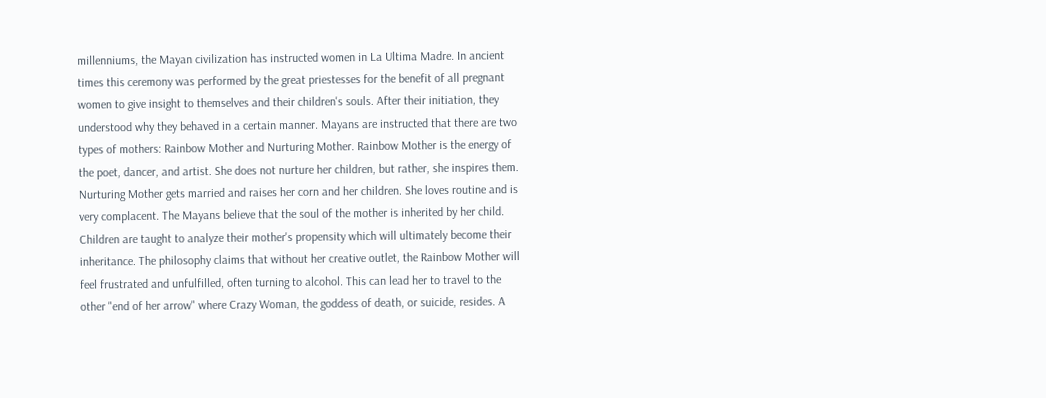millenniums, the Mayan civilization has instructed women in La Ultima Madre. In ancient times this ceremony was performed by the great priestesses for the benefit of all pregnant women to give insight to themselves and their children's souls. After their initiation, they understood why they behaved in a certain manner. Mayans are instructed that there are two types of mothers: Rainbow Mother and Nurturing Mother. Rainbow Mother is the energy of the poet, dancer, and artist. She does not nurture her children, but rather, she inspires them. Nurturing Mother gets married and raises her corn and her children. She loves routine and is very complacent. The Mayans believe that the soul of the mother is inherited by her child. Children are taught to analyze their mother's propensity which will ultimately become their inheritance. The philosophy claims that without her creative outlet, the Rainbow Mother will feel frustrated and unfulfilled, often turning to alcohol. This can lead her to travel to the other "end of her arrow" where Crazy Woman, the goddess of death, or suicide, resides. A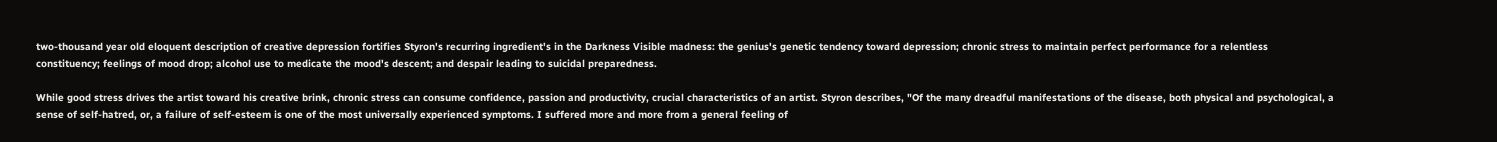two-thousand year old eloquent description of creative depression fortifies Styron's recurring ingredient's in the Darkness Visible madness: the genius's genetic tendency toward depression; chronic stress to maintain perfect performance for a relentless constituency; feelings of mood drop; alcohol use to medicate the mood's descent; and despair leading to suicidal preparedness.

While good stress drives the artist toward his creative brink, chronic stress can consume confidence, passion and productivity, crucial characteristics of an artist. Styron describes, "Of the many dreadful manifestations of the disease, both physical and psychological, a sense of self-hatred, or, a failure of self-esteem is one of the most universally experienced symptoms. I suffered more and more from a general feeling of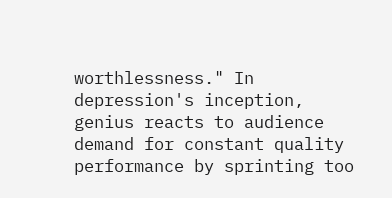worthlessness." In depression's inception, genius reacts to audience demand for constant quality performance by sprinting too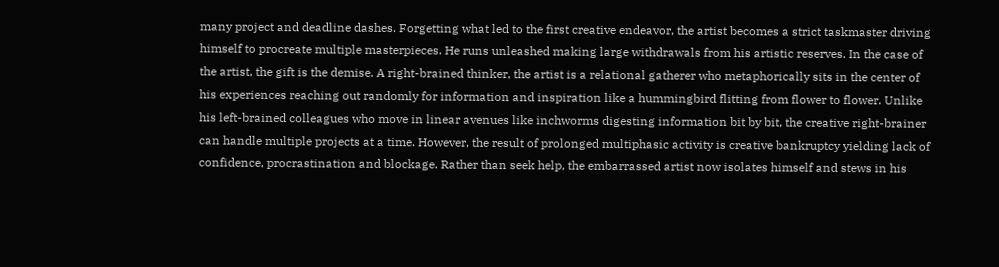many project and deadline dashes. Forgetting what led to the first creative endeavor, the artist becomes a strict taskmaster driving himself to procreate multiple masterpieces. He runs unleashed making large withdrawals from his artistic reserves. In the case of the artist, the gift is the demise. A right-brained thinker, the artist is a relational gatherer who metaphorically sits in the center of his experiences reaching out randomly for information and inspiration like a hummingbird flitting from flower to flower. Unlike his left-brained colleagues who move in linear avenues like inchworms digesting information bit by bit, the creative right-brainer can handle multiple projects at a time. However, the result of prolonged multiphasic activity is creative bankruptcy yielding lack of confidence, procrastination and blockage. Rather than seek help, the embarrassed artist now isolates himself and stews in his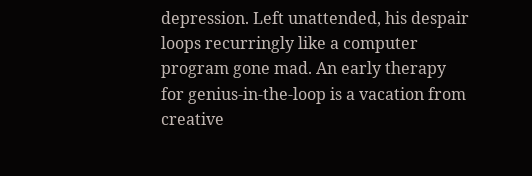depression. Left unattended, his despair loops recurringly like a computer program gone mad. An early therapy for genius-in-the-loop is a vacation from creative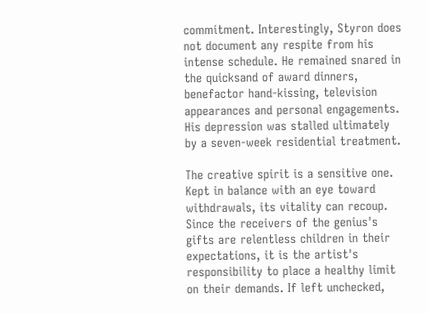commitment. Interestingly, Styron does not document any respite from his intense schedule. He remained snared in the quicksand of award dinners, benefactor hand-kissing, television appearances and personal engagements. His depression was stalled ultimately by a seven-week residential treatment.

The creative spirit is a sensitive one. Kept in balance with an eye toward withdrawals, its vitality can recoup. Since the receivers of the genius's gifts are relentless children in their expectations, it is the artist's responsibility to place a healthy limit on their demands. If left unchecked,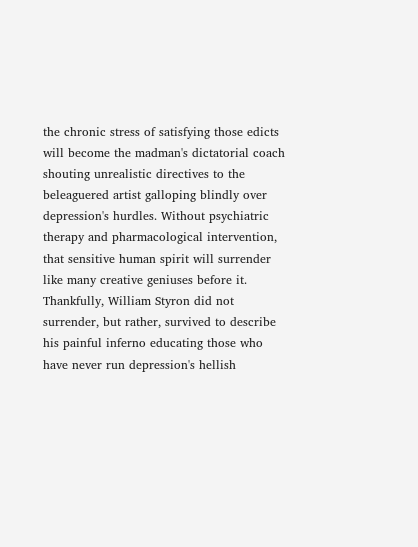the chronic stress of satisfying those edicts will become the madman's dictatorial coach shouting unrealistic directives to the beleaguered artist galloping blindly over depression's hurdles. Without psychiatric therapy and pharmacological intervention, that sensitive human spirit will surrender like many creative geniuses before it. Thankfully, William Styron did not surrender, but rather, survived to describe his painful inferno educating those who have never run depression's hellish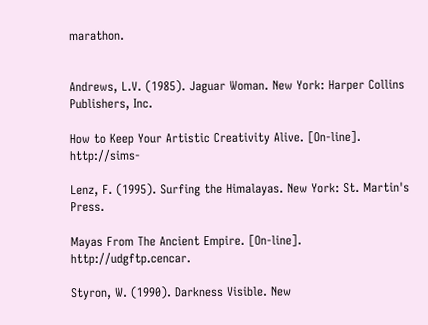marathon.


Andrews, L.V. (1985). Jaguar Woman. New York: Harper Collins Publishers, Inc.

How to Keep Your Artistic Creativity Alive. [On-line]. http://sims-

Lenz, F. (1995). Surfing the Himalayas. New York: St. Martin's Press.

Mayas From The Ancient Empire. [On-line]. http://udgftp.cencar.

Styron, W. (1990). Darkness Visible. New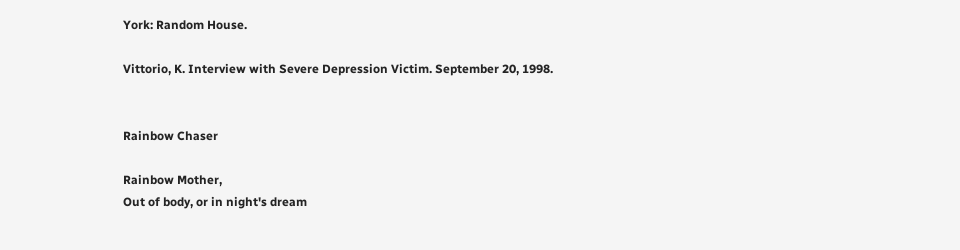York: Random House.

Vittorio, K. Interview with Severe Depression Victim. September 20, 1998.


Rainbow Chaser

Rainbow Mother,
Out of body, or in night's dream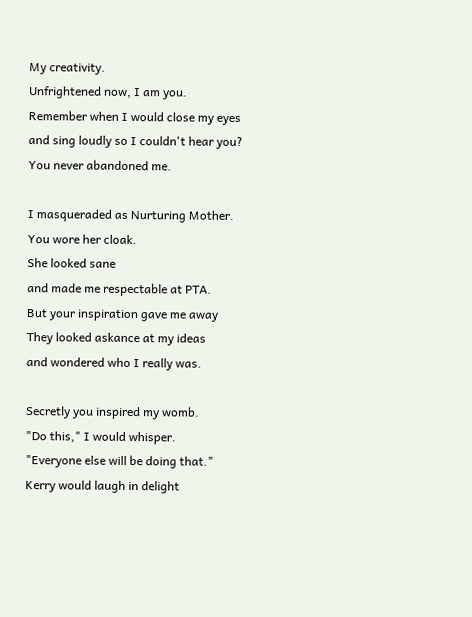My creativity.
Unfrightened now, I am you.
Remember when I would close my eyes
and sing loudly so I couldn't hear you?
You never abandoned me.

I masqueraded as Nurturing Mother.
You wore her cloak.
She looked sane
and made me respectable at PTA.
But your inspiration gave me away
They looked askance at my ideas
and wondered who I really was.

Secretly you inspired my womb.
"Do this," I would whisper.
"Everyone else will be doing that."
Kerry would laugh in delight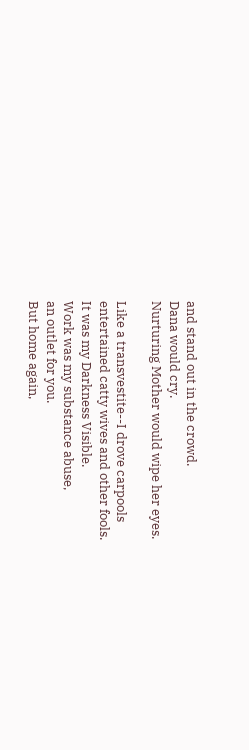and stand out in the crowd.
Dana would cry.
Nurturing Mother would wipe her eyes.

Like a transvestite--I drove carpools
entertained catty wives and other fools.
It was my Darkness Visible.
Work was my substance abuse,
an outlet for you.
But home again,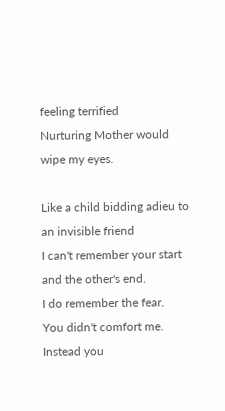feeling terrified
Nurturing Mother would wipe my eyes.

Like a child bidding adieu to an invisible friend
I can't remember your start and the other's end.
I do remember the fear.
You didn't comfort me. Instead you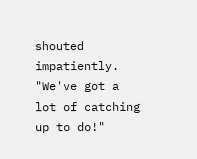shouted impatiently.
"We've got a lot of catching up to do!"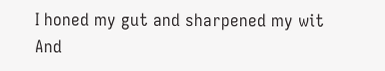I honed my gut and sharpened my wit
And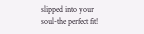slipped into your soul-the perfect fit!